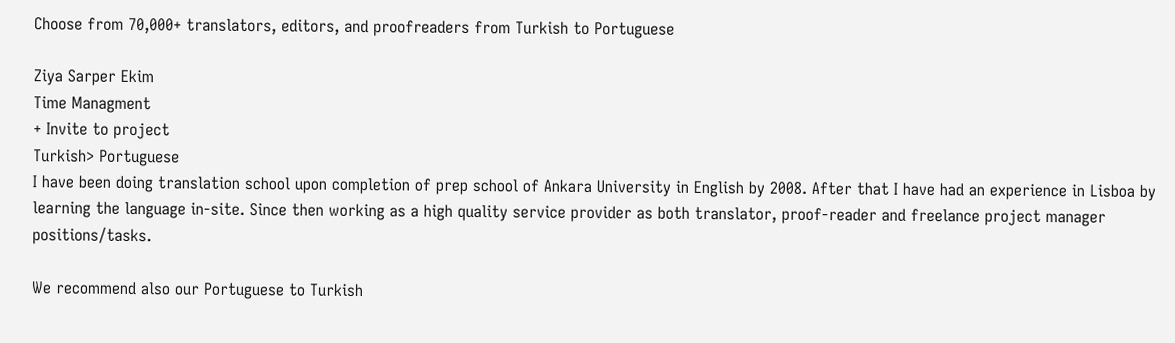Choose from 70,000+ translators, editors, and proofreaders from Turkish to Portuguese

Ziya Sarper Ekim
Time Managment
+ Invite to project
Turkish> Portuguese
I have been doing translation school upon completion of prep school of Ankara University in English by 2008. After that I have had an experience in Lisboa by learning the language in-site. Since then working as a high quality service provider as both translator, proof-reader and freelance project manager positions/tasks.

We recommend also our Portuguese to Turkish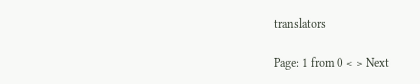translators

Page: 1 from 0 < > Next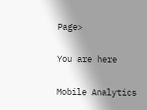Page>

You are here

Mobile Analytics